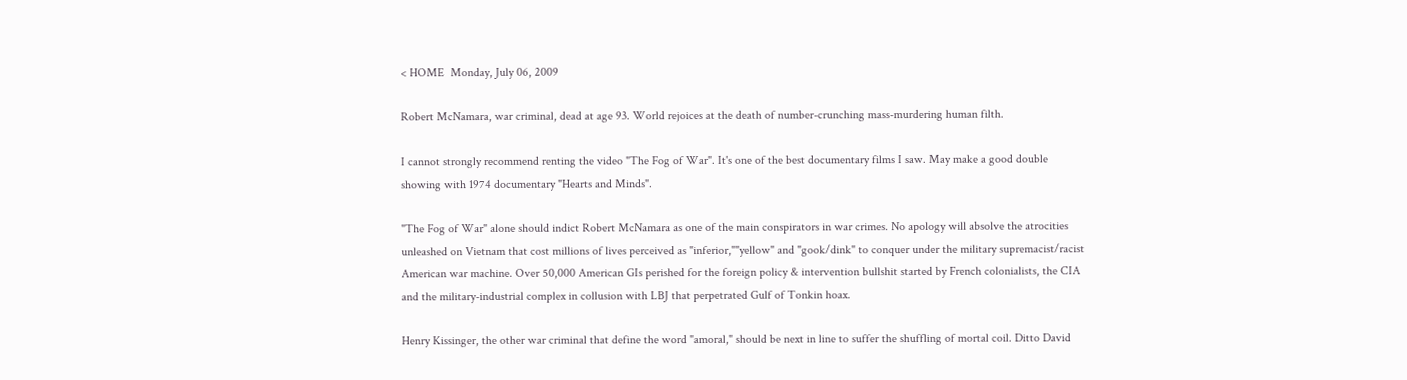< HOME  Monday, July 06, 2009

Robert McNamara, war criminal, dead at age 93. World rejoices at the death of number-crunching mass-murdering human filth.

I cannot strongly recommend renting the video "The Fog of War". It's one of the best documentary films I saw. May make a good double showing with 1974 documentary "Hearts and Minds".

"The Fog of War" alone should indict Robert McNamara as one of the main conspirators in war crimes. No apology will absolve the atrocities unleashed on Vietnam that cost millions of lives perceived as "inferior,""yellow" and "gook/dink" to conquer under the military supremacist/racist American war machine. Over 50,000 American GIs perished for the foreign policy & intervention bullshit started by French colonialists, the CIA and the military-industrial complex in collusion with LBJ that perpetrated Gulf of Tonkin hoax.

Henry Kissinger, the other war criminal that define the word "amoral," should be next in line to suffer the shuffling of mortal coil. Ditto David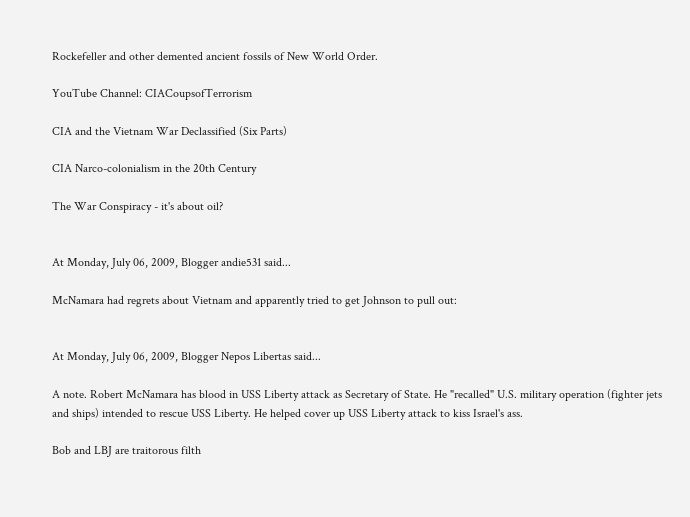Rockefeller and other demented ancient fossils of New World Order.

YouTube Channel: CIACoupsofTerrorism

CIA and the Vietnam War Declassified (Six Parts)

CIA Narco-colonialism in the 20th Century

The War Conspiracy - it's about oil?


At Monday, July 06, 2009, Blogger andie531 said...

McNamara had regrets about Vietnam and apparently tried to get Johnson to pull out:


At Monday, July 06, 2009, Blogger Nepos Libertas said...

A note. Robert McNamara has blood in USS Liberty attack as Secretary of State. He "recalled" U.S. military operation (fighter jets and ships) intended to rescue USS Liberty. He helped cover up USS Liberty attack to kiss Israel's ass.

Bob and LBJ are traitorous filth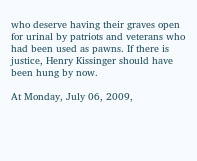who deserve having their graves open for urinal by patriots and veterans who had been used as pawns. If there is justice, Henry Kissinger should have been hung by now.

At Monday, July 06, 2009,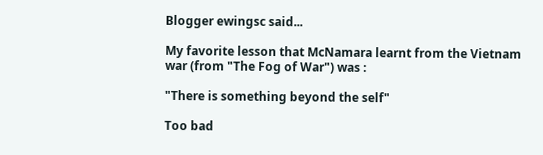Blogger ewingsc said...

My favorite lesson that McNamara learnt from the Vietnam war (from "The Fog of War") was :

"There is something beyond the self"

Too bad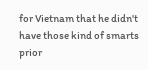for Vietnam that he didn't have those kind of smarts prior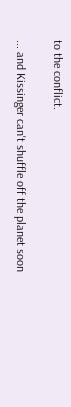to the conflict.

... and Kissinger can't shuffle off the planet soon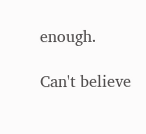enough.

Can't believe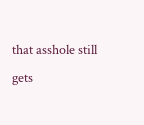that asshole still gets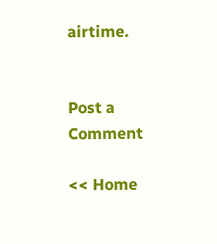airtime.


Post a Comment

<< Home